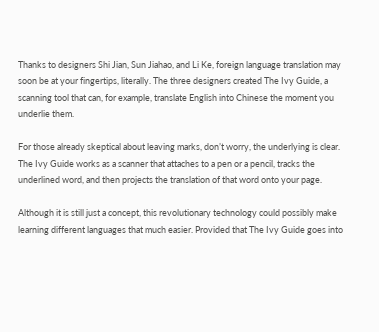Thanks to designers Shi Jian, Sun Jiahao, and Li Ke, foreign language translation may soon be at your fingertips, literally. The three designers created The Ivy Guide, a scanning tool that can, for example, translate English into Chinese the moment you underlie them.

For those already skeptical about leaving marks, don’t worry, the underlying is clear. The Ivy Guide works as a scanner that attaches to a pen or a pencil, tracks the underlined word, and then projects the translation of that word onto your page.

Although it is still just a concept, this revolutionary technology could possibly make learning different languages that much easier. Provided that The Ivy Guide goes into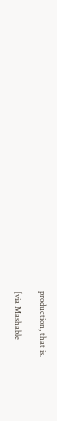production, that is.

[via Mashable